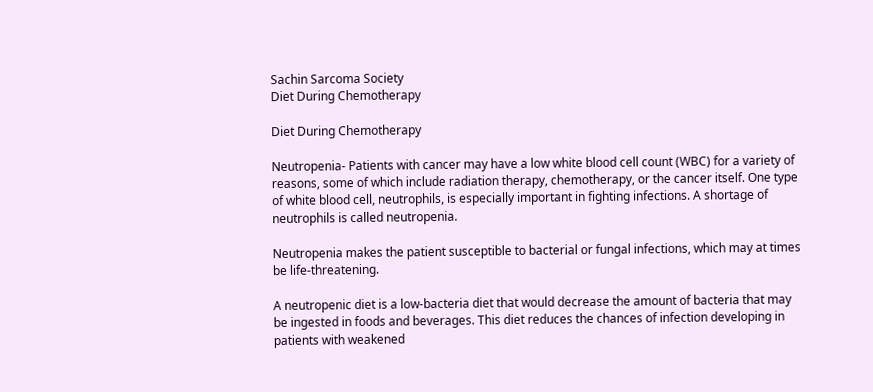Sachin Sarcoma Society
Diet During Chemotherapy

Diet During Chemotherapy

Neutropenia- Patients with cancer may have a low white blood cell count (WBC) for a variety of reasons, some of which include radiation therapy, chemotherapy, or the cancer itself. One type of white blood cell, neutrophils, is especially important in fighting infections. A shortage of neutrophils is called neutropenia.

Neutropenia makes the patient susceptible to bacterial or fungal infections, which may at times be life-threatening.

A neutropenic diet is a low-bacteria diet that would decrease the amount of bacteria that may be ingested in foods and beverages. This diet reduces the chances of infection developing in patients with weakened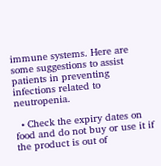immune systems. Here are some suggestions to assist patients in preventing infections related to neutropenia.

  • Check the expiry dates on food and do not buy or use it if the product is out of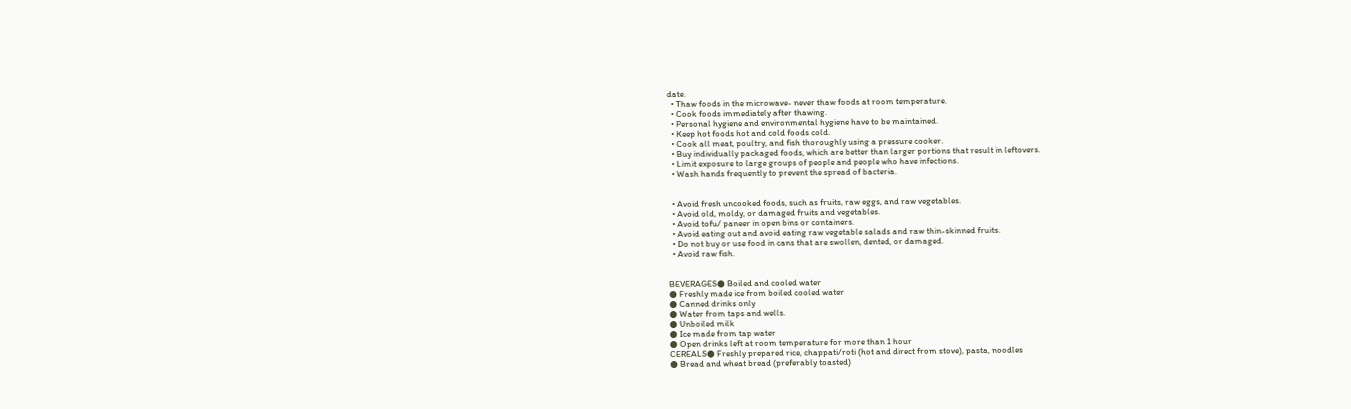date.
  • Thaw foods in the microwave- never thaw foods at room temperature.
  • Cook foods immediately after thawing.
  • Personal hygiene and environmental hygiene have to be maintained.
  • Keep hot foods hot and cold foods cold.
  • Cook all meat, poultry, and fish thoroughly using a pressure cooker.
  • Buy individually packaged foods, which are better than larger portions that result in leftovers.
  • Limit exposure to large groups of people and people who have infections.
  • Wash hands frequently to prevent the spread of bacteria.


  • Avoid fresh uncooked foods, such as fruits, raw eggs, and raw vegetables.
  • Avoid old, moldy, or damaged fruits and vegetables.
  • Avoid tofu/ paneer in open bins or containers.
  • Avoid eating out and avoid eating raw vegetable salads and raw thin-skinned fruits.
  • Do not buy or use food in cans that are swollen, dented, or damaged.
  • Avoid raw fish.


BEVERAGES● Boiled and cooled water
● Freshly made ice from boiled cooled water
● Canned drinks only
● Water from taps and wells.
● Unboiled milk
● Ice made from tap water
● Open drinks left at room temperature for more than 1 hour
CEREALS● Freshly prepared rice, chappati/roti (hot and direct from stove), pasta, noodles
● Bread and wheat bread (preferably toasted)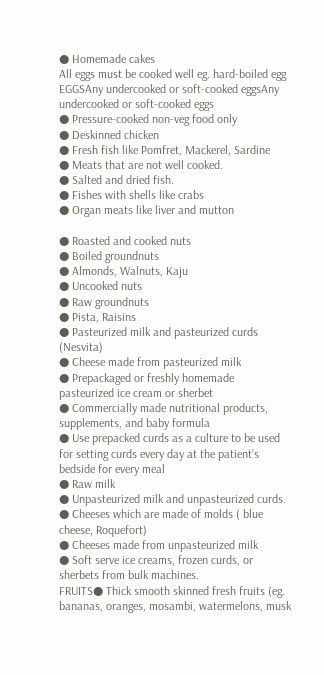● Homemade cakes
All eggs must be cooked well eg. hard-boiled egg
EGGSAny undercooked or soft-cooked eggsAny undercooked or soft-cooked eggs
● Pressure-cooked non-veg food only
● Deskinned chicken
● Fresh fish like Pomfret, Mackerel, Sardine
● Meats that are not well cooked.
● Salted and dried fish.
● Fishes with shells like crabs
● Organ meats like liver and mutton

● Roasted and cooked nuts
● Boiled groundnuts
● Almonds, Walnuts, Kaju
● Uncooked nuts
● Raw groundnuts
● Pista, Raisins
● Pasteurized milk and pasteurized curds (Nesvita)
● Cheese made from pasteurized milk
● Prepackaged or freshly homemade pasteurized ice cream or sherbet
● Commercially made nutritional products, supplements, and baby formula
● Use prepacked curds as a culture to be used for setting curds every day at the patient’s bedside for every meal
● Raw milk
● Unpasteurized milk and unpasteurized curds.
● Cheeses which are made of molds ( blue cheese, Roquefort)
● Cheeses made from unpasteurized milk
● Soft serve ice creams, frozen curds, or sherbets from bulk machines.
FRUITS● Thick smooth skinned fresh fruits (eg. bananas, oranges, mosambi, watermelons, musk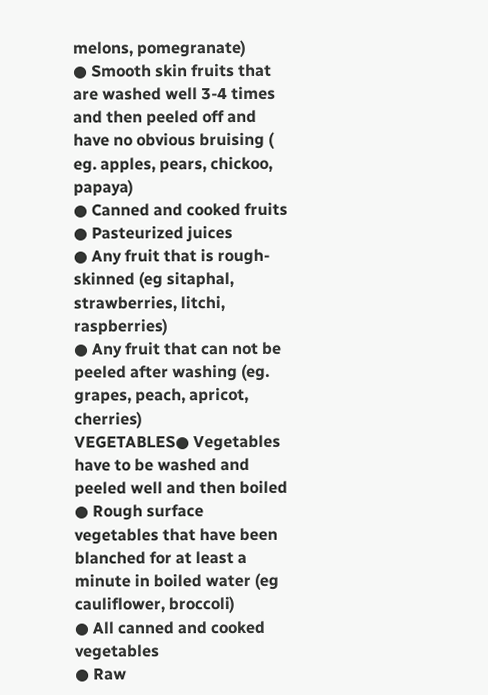melons, pomegranate)
● Smooth skin fruits that are washed well 3-4 times and then peeled off and have no obvious bruising ( eg. apples, pears, chickoo,  papaya)
● Canned and cooked fruits
● Pasteurized juices
● Any fruit that is rough-skinned (eg sitaphal, strawberries, litchi, raspberries)
● Any fruit that can not be peeled after washing (eg. grapes, peach, apricot, cherries)
VEGETABLES● Vegetables have to be washed and peeled well and then boiled
● Rough surface vegetables that have been blanched for at least a minute in boiled water (eg cauliflower, broccoli)
● All canned and cooked vegetables
● Raw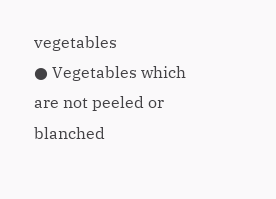vegetables
● Vegetables which are not peeled or blanched